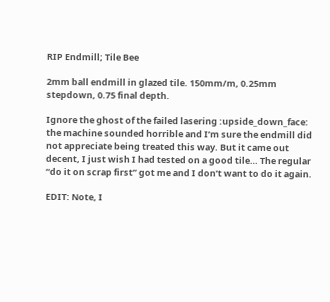RIP Endmill; Tile Bee

2mm ball endmill in glazed tile. 150mm/m, 0.25mm stepdown, 0.75 final depth.

Ignore the ghost of the failed lasering :upside_down_face: the machine sounded horrible and I’m sure the endmill did not appreciate being treated this way. But it came out decent, I just wish I had tested on a good tile… The regular “do it on scrap first” got me and I don’t want to do it again.

EDIT: Note, I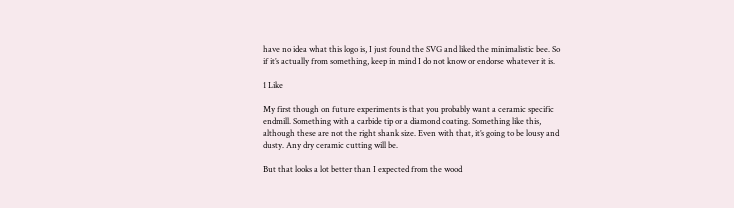have no idea what this logo is, I just found the SVG and liked the minimalistic bee. So if it’s actually from something, keep in mind I do not know or endorse whatever it is.

1 Like

My first though on future experiments is that you probably want a ceramic specific endmill. Something with a carbide tip or a diamond coating. Something like this, although these are not the right shank size. Even with that, it’s going to be lousy and dusty. Any dry ceramic cutting will be.

But that looks a lot better than I expected from the wood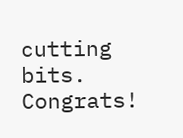cutting bits. Congrats!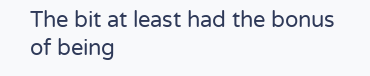The bit at least had the bonus of being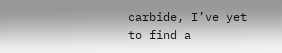carbide, I’ve yet to find a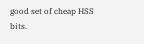good set of cheap HSS bits.